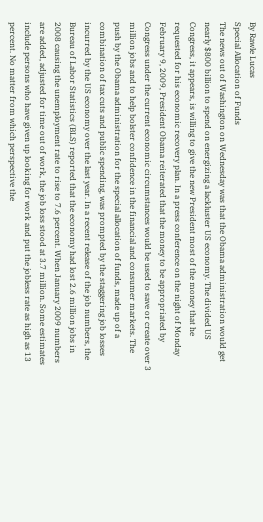By Rawle Lucas
Special Allocation of Funds
The news out of Washington on Wednesday was that the Obama administration would get nearly $800 billion to spend on energizing a lackluster US economy. The divided US Congress, it appears, is willing to give the new President most of the money that he requested for his economic recovery plan. In a press conference on the night of Monday February 9, 2009, President Obama reiterated that the money to be appropriated by Congress under the current economic circumstances would be used to save or create over 3 million jobs and to help bolster confidence in the financial and consumer markets. The push by the Obama administration for the special allocation of funds, made up of a combination of tax cuts and public spending, was prompted by the staggering job losses incurred by the US economy over the last year. In a recent release of the job numbers, the Bureau of Labor Statistics (BLS) reported that the economy had lost 2.6 million jobs in 2008 causing the unemployment rate to rise to 7.6 percent. When January 2009 numbers are added, adjusted for time out of work, the job loss stood at 3.7 million. Some estimates include persons who have given up looking for work and put the jobless rate as high as 13 percent. No matter from which perspective the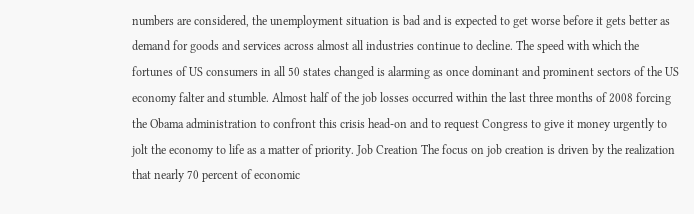numbers are considered, the unemployment situation is bad and is expected to get worse before it gets better as demand for goods and services across almost all industries continue to decline. The speed with which the fortunes of US consumers in all 50 states changed is alarming as once dominant and prominent sectors of the US economy falter and stumble. Almost half of the job losses occurred within the last three months of 2008 forcing the Obama administration to confront this crisis head-on and to request Congress to give it money urgently to jolt the economy to life as a matter of priority. Job Creation The focus on job creation is driven by the realization that nearly 70 percent of economic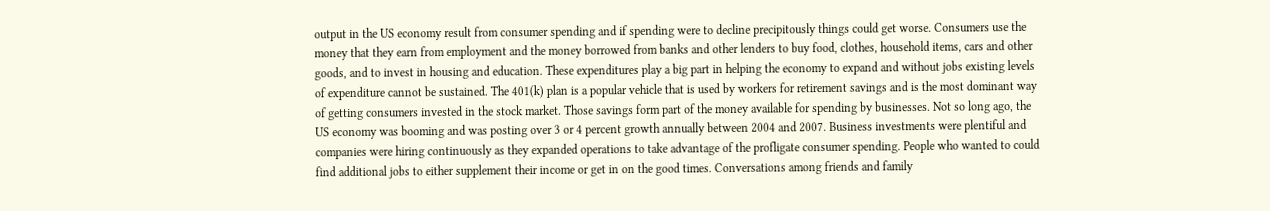output in the US economy result from consumer spending and if spending were to decline precipitously things could get worse. Consumers use the money that they earn from employment and the money borrowed from banks and other lenders to buy food, clothes, household items, cars and other goods, and to invest in housing and education. These expenditures play a big part in helping the economy to expand and without jobs existing levels of expenditure cannot be sustained. The 401(k) plan is a popular vehicle that is used by workers for retirement savings and is the most dominant way of getting consumers invested in the stock market. Those savings form part of the money available for spending by businesses. Not so long ago, the US economy was booming and was posting over 3 or 4 percent growth annually between 2004 and 2007. Business investments were plentiful and companies were hiring continuously as they expanded operations to take advantage of the profligate consumer spending. People who wanted to could find additional jobs to either supplement their income or get in on the good times. Conversations among friends and family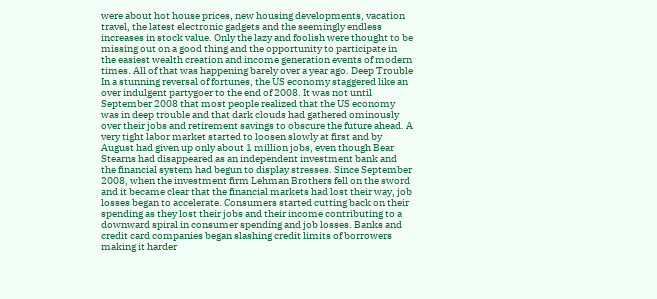were about hot house prices, new housing developments, vacation travel, the latest electronic gadgets and the seemingly endless increases in stock value. Only the lazy and foolish were thought to be missing out on a good thing and the opportunity to participate in the easiest wealth creation and income generation events of modern times. All of that was happening barely over a year ago. Deep Trouble In a stunning reversal of fortunes, the US economy staggered like an over indulgent partygoer to the end of 2008. It was not until September 2008 that most people realized that the US economy was in deep trouble and that dark clouds had gathered ominously over their jobs and retirement savings to obscure the future ahead. A very tight labor market started to loosen slowly at first and by August had given up only about 1 million jobs, even though Bear Stearns had disappeared as an independent investment bank and the financial system had begun to display stresses. Since September 2008, when the investment firm Lehman Brothers fell on the sword and it became clear that the financial markets had lost their way, job losses began to accelerate. Consumers started cutting back on their spending as they lost their jobs and their income contributing to a downward spiral in consumer spending and job losses. Banks and credit card companies began slashing credit limits of borrowers making it harder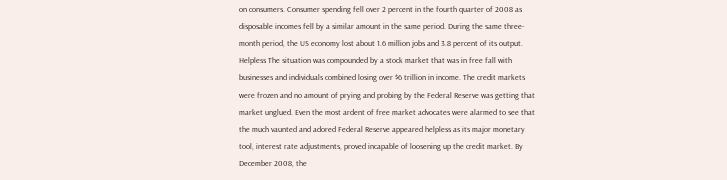on consumers. Consumer spending fell over 2 percent in the fourth quarter of 2008 as disposable incomes fell by a similar amount in the same period. During the same three-month period, the US economy lost about 1.6 million jobs and 3.8 percent of its output. Helpless The situation was compounded by a stock market that was in free fall with businesses and individuals combined losing over $6 trillion in income. The credit markets were frozen and no amount of prying and probing by the Federal Reserve was getting that market unglued. Even the most ardent of free market advocates were alarmed to see that the much vaunted and adored Federal Reserve appeared helpless as its major monetary tool, interest rate adjustments, proved incapable of loosening up the credit market. By December 2008, the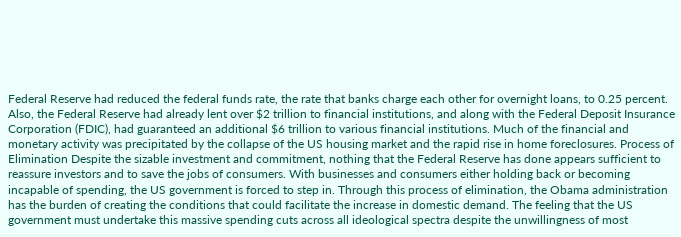Federal Reserve had reduced the federal funds rate, the rate that banks charge each other for overnight loans, to 0.25 percent. Also, the Federal Reserve had already lent over $2 trillion to financial institutions, and along with the Federal Deposit Insurance Corporation (FDIC), had guaranteed an additional $6 trillion to various financial institutions. Much of the financial and monetary activity was precipitated by the collapse of the US housing market and the rapid rise in home foreclosures. Process of Elimination Despite the sizable investment and commitment, nothing that the Federal Reserve has done appears sufficient to reassure investors and to save the jobs of consumers. With businesses and consumers either holding back or becoming incapable of spending, the US government is forced to step in. Through this process of elimination, the Obama administration has the burden of creating the conditions that could facilitate the increase in domestic demand. The feeling that the US government must undertake this massive spending cuts across all ideological spectra despite the unwillingness of most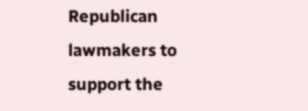Republican lawmakers to support the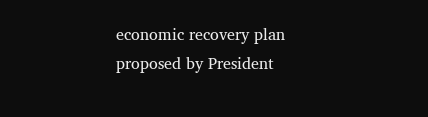economic recovery plan proposed by President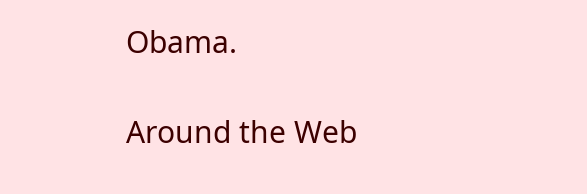Obama.

Around the Web